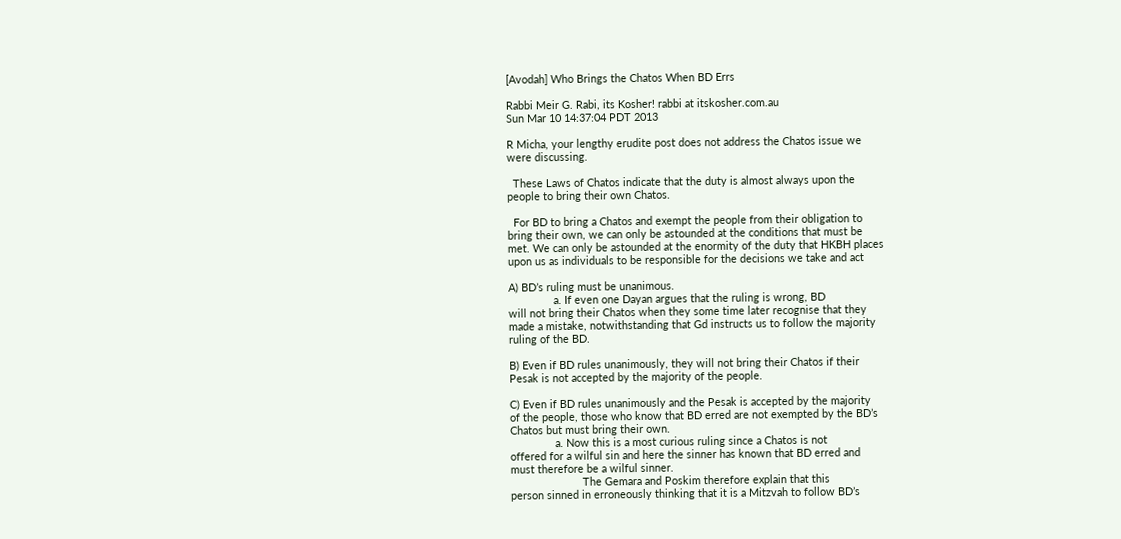[Avodah] Who Brings the Chatos When BD Errs

Rabbi Meir G. Rabi, its Kosher! rabbi at itskosher.com.au
Sun Mar 10 14:37:04 PDT 2013

R Micha, your lengthy erudite post does not address the Chatos issue we
were discussing.

  These Laws of Chatos indicate that the duty is almost always upon the
people to bring their own Chatos.

  For BD to bring a Chatos and exempt the people from their obligation to
bring their own, we can only be astounded at the conditions that must be
met. We can only be astounded at the enormity of the duty that HKBH places
upon us as individuals to be responsible for the decisions we take and act

A) BD’s ruling must be unanimous.
               a. If even one Dayan argues that the ruling is wrong, BD
will not bring their Chatos when they some time later recognise that they
made a mistake, notwithstanding that Gd instructs us to follow the majority
ruling of the BD.

B) Even if BD rules unanimously, they will not bring their Chatos if their
Pesak is not accepted by the majority of the people.

C) Even if BD rules unanimously and the Pesak is accepted by the majority
of the people, those who know that BD erred are not exempted by the BD’s
Chatos but must bring their own.
               a. Now this is a most curious ruling since a Chatos is not
offered for a wilful sin and here the sinner has known that BD erred and
must therefore be a wilful sinner.
                        The Gemara and Poskim therefore explain that this
person sinned in erroneously thinking that it is a Mitzvah to follow BD’s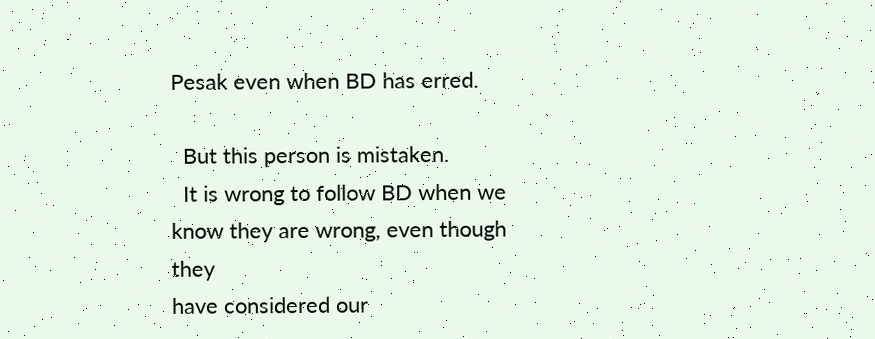Pesak even when BD has erred.

  But this person is mistaken.
  It is wrong to follow BD when we know they are wrong, even though they
have considered our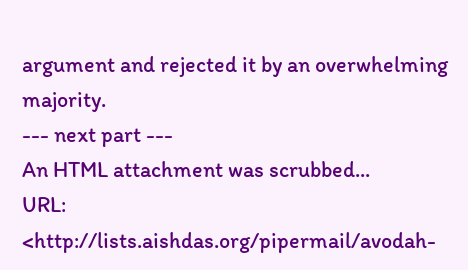argument and rejected it by an overwhelming majority.
--- next part ---
An HTML attachment was scrubbed...
URL: <http://lists.aishdas.org/pipermail/avodah-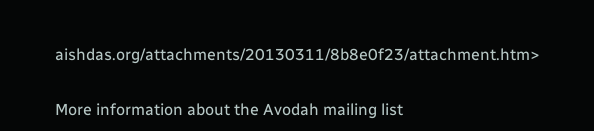aishdas.org/attachments/20130311/8b8e0f23/attachment.htm>

More information about the Avodah mailing list